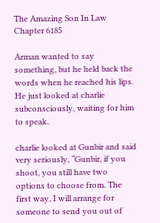The Amazing Son In Law Chapter 6185

Arman wanted to say something, but he held back the words when he reached his lips. He just looked at charlie subconsciously, waiting for him to speak.

charlie looked at Gunbir and said very seriously, “Gunbir, if you shoot, you still have two options to choose from. The first way, I will arrange for someone to send you out of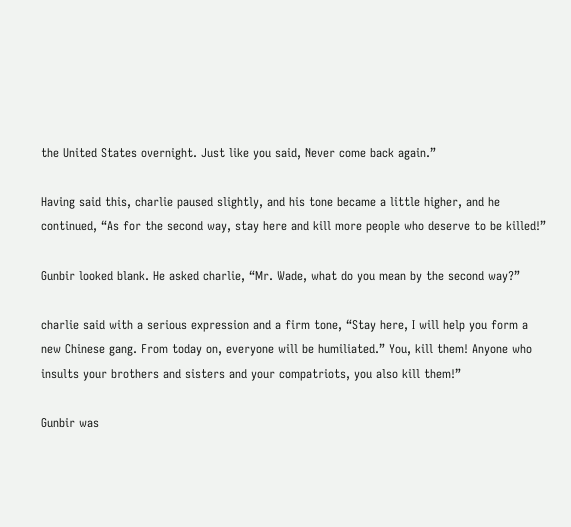the United States overnight. Just like you said, Never come back again.”

Having said this, charlie paused slightly, and his tone became a little higher, and he continued, “As for the second way, stay here and kill more people who deserve to be killed!”

Gunbir looked blank. He asked charlie, “Mr. Wade, what do you mean by the second way?”

charlie said with a serious expression and a firm tone, “Stay here, I will help you form a new Chinese gang. From today on, everyone will be humiliated.” You, kill them! Anyone who insults your brothers and sisters and your compatriots, you also kill them!”

Gunbir was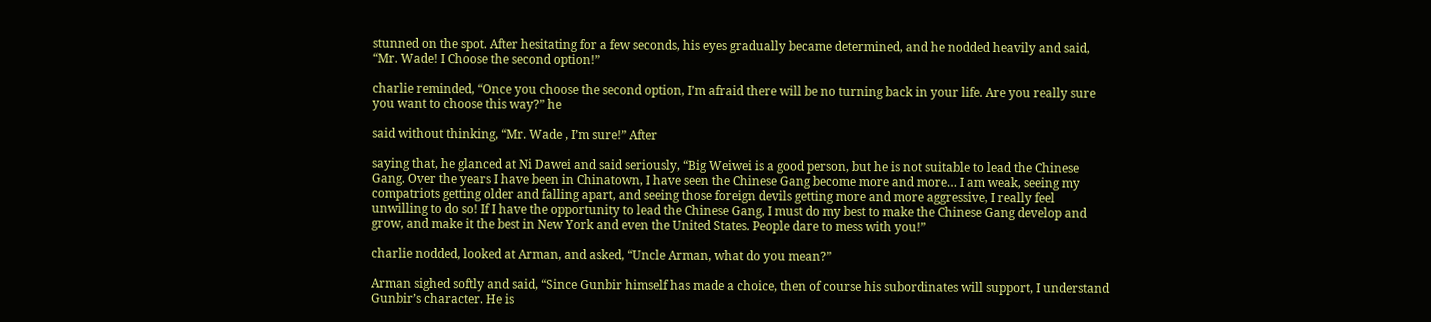stunned on the spot. After hesitating for a few seconds, his eyes gradually became determined, and he nodded heavily and said, “Mr. Wade! I Choose the second option!”

charlie reminded, “Once you choose the second option, I’m afraid there will be no turning back in your life. Are you really sure you want to choose this way?” he

said without thinking, “Mr. Wade , I’m sure!” After

saying that, he glanced at Ni Dawei and said seriously, “Big Weiwei is a good person, but he is not suitable to lead the Chinese Gang. Over the years I have been in Chinatown, I have seen the Chinese Gang become more and more… I am weak, seeing my compatriots getting older and falling apart, and seeing those foreign devils getting more and more aggressive, I really feel unwilling to do so! If I have the opportunity to lead the Chinese Gang, I must do my best to make the Chinese Gang develop and grow, and make it the best in New York and even the United States. People dare to mess with you!”

charlie nodded, looked at Arman, and asked, “Uncle Arman, what do you mean?”

Arman sighed softly and said, “Since Gunbir himself has made a choice, then of course his subordinates will support, I understand Gunbir’s character. He is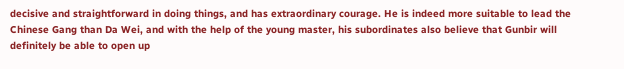decisive and straightforward in doing things, and has extraordinary courage. He is indeed more suitable to lead the Chinese Gang than Da Wei, and with the help of the young master, his subordinates also believe that Gunbir will definitely be able to open up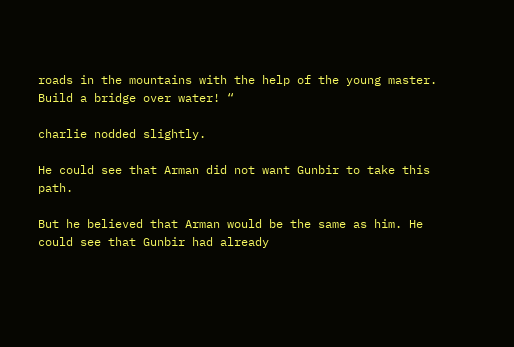roads in the mountains with the help of the young master. Build a bridge over water! “

charlie nodded slightly.

He could see that Arman did not want Gunbir to take this path.

But he believed that Arman would be the same as him. He could see that Gunbir had already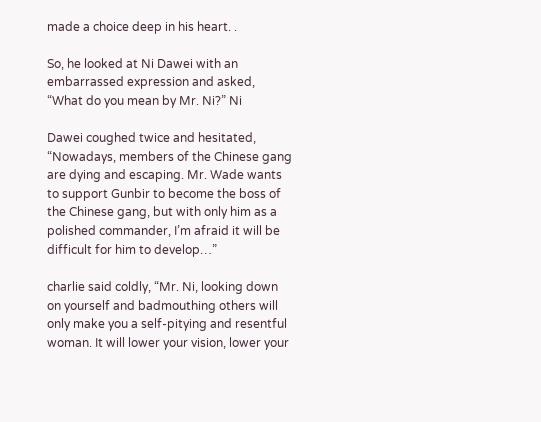made a choice deep in his heart. .

So, he looked at Ni Dawei with an embarrassed expression and asked, “What do you mean by Mr. Ni?” Ni

Dawei coughed twice and hesitated, “Nowadays, members of the Chinese gang are dying and escaping. Mr. Wade wants to support Gunbir to become the boss of the Chinese gang, but with only him as a polished commander, I’m afraid it will be difficult for him to develop…”

charlie said coldly, “Mr. Ni, looking down on yourself and badmouthing others will only make you a self-pitying and resentful woman. It will lower your vision, lower your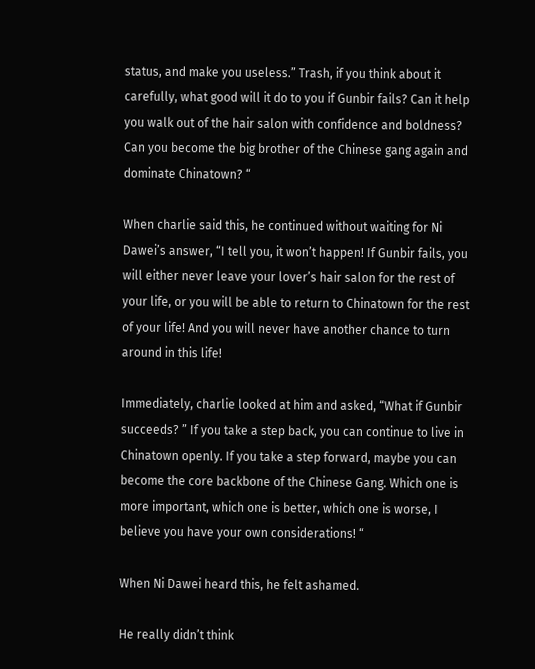status, and make you useless.” Trash, if you think about it carefully, what good will it do to you if Gunbir fails? Can it help you walk out of the hair salon with confidence and boldness? Can you become the big brother of the Chinese gang again and dominate Chinatown? “

When charlie said this, he continued without waiting for Ni Dawei’s answer, “I tell you, it won’t happen! If Gunbir fails, you will either never leave your lover’s hair salon for the rest of your life, or you will be able to return to Chinatown for the rest of your life! And you will never have another chance to turn around in this life!

Immediately, charlie looked at him and asked, “What if Gunbir succeeds? ” If you take a step back, you can continue to live in Chinatown openly. If you take a step forward, maybe you can become the core backbone of the Chinese Gang. Which one is more important, which one is better, which one is worse, I believe you have your own considerations! “

When Ni Dawei heard this, he felt ashamed.

He really didn’t think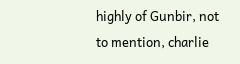highly of Gunbir, not to mention, charlie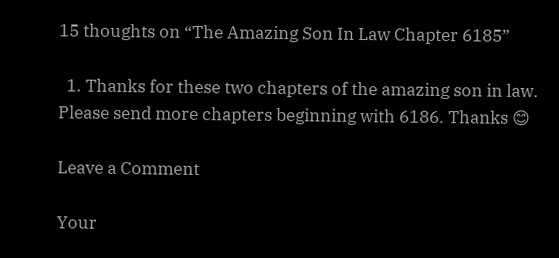15 thoughts on “The Amazing Son In Law Chapter 6185”

  1. Thanks for these two chapters of the amazing son in law. Please send more chapters beginning with 6186. Thanks 😊

Leave a Comment

Your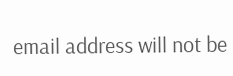email address will not be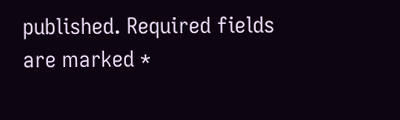published. Required fields are marked *